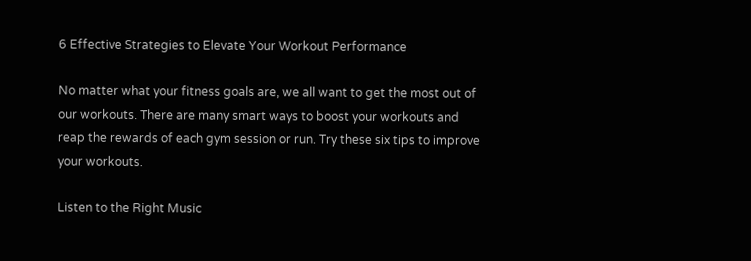6 Effective Strategies to Elevate Your Workout Performance

No matter what your fitness goals are, we all want to get the most out of our workouts. There are many smart ways to boost your workouts and reap the rewards of each gym session or run. Try these six tips to improve your workouts.

Listen to the Right Music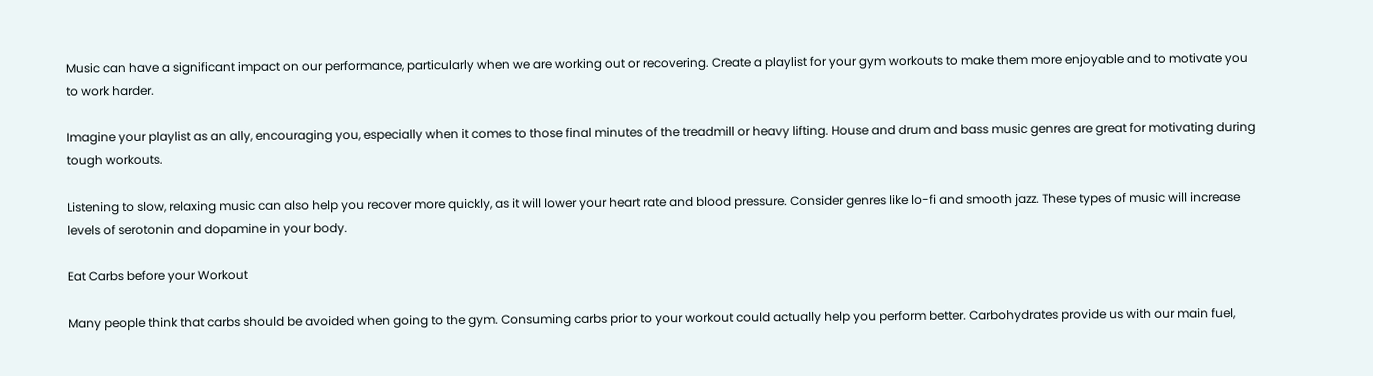Music can have a significant impact on our performance, particularly when we are working out or recovering. Create a playlist for your gym workouts to make them more enjoyable and to motivate you to work harder.

Imagine your playlist as an ally, encouraging you, especially when it comes to those final minutes of the treadmill or heavy lifting. House and drum and bass music genres are great for motivating during tough workouts.

Listening to slow, relaxing music can also help you recover more quickly, as it will lower your heart rate and blood pressure. Consider genres like lo-fi and smooth jazz. These types of music will increase levels of serotonin and dopamine in your body.

Eat Carbs before your Workout

Many people think that carbs should be avoided when going to the gym. Consuming carbs prior to your workout could actually help you perform better. Carbohydrates provide us with our main fuel,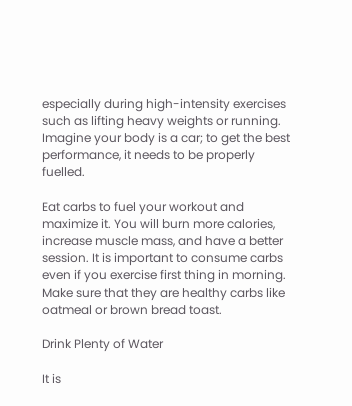especially during high-intensity exercises such as lifting heavy weights or running. Imagine your body is a car; to get the best performance, it needs to be properly fuelled.

Eat carbs to fuel your workout and maximize it. You will burn more calories, increase muscle mass, and have a better session. It is important to consume carbs even if you exercise first thing in morning. Make sure that they are healthy carbs like oatmeal or brown bread toast.

Drink Plenty of Water

It is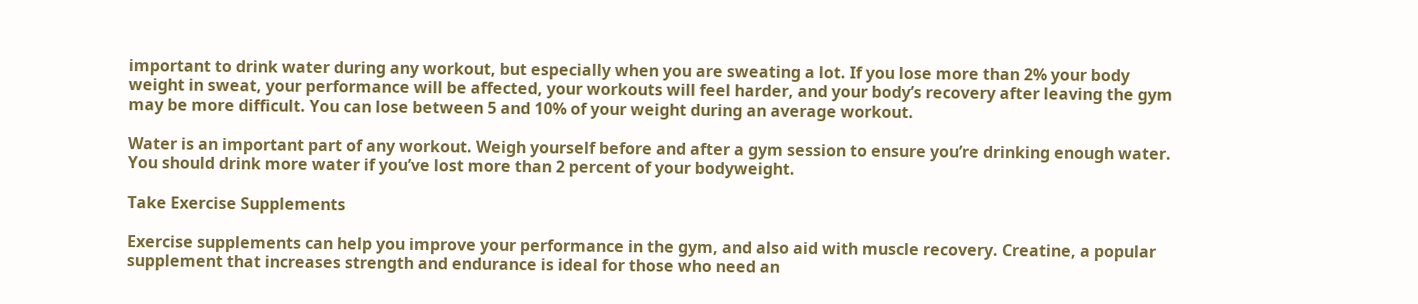important to drink water during any workout, but especially when you are sweating a lot. If you lose more than 2% your body weight in sweat, your performance will be affected, your workouts will feel harder, and your body’s recovery after leaving the gym may be more difficult. You can lose between 5 and 10% of your weight during an average workout.

Water is an important part of any workout. Weigh yourself before and after a gym session to ensure you’re drinking enough water. You should drink more water if you’ve lost more than 2 percent of your bodyweight.

Take Exercise Supplements

Exercise supplements can help you improve your performance in the gym, and also aid with muscle recovery. Creatine, a popular supplement that increases strength and endurance is ideal for those who need an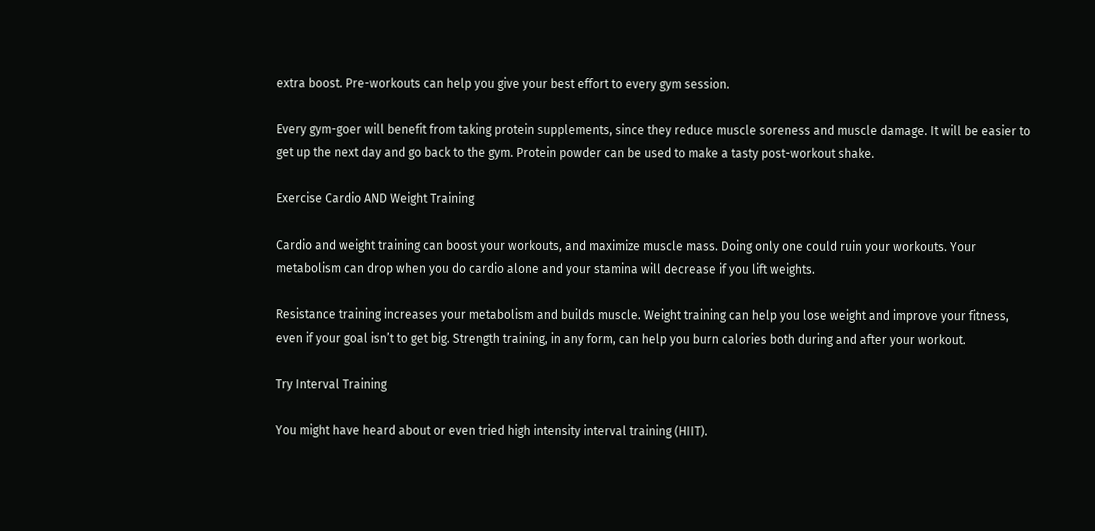extra boost. Pre-workouts can help you give your best effort to every gym session.

Every gym-goer will benefit from taking protein supplements, since they reduce muscle soreness and muscle damage. It will be easier to get up the next day and go back to the gym. Protein powder can be used to make a tasty post-workout shake.

Exercise Cardio AND Weight Training

Cardio and weight training can boost your workouts, and maximize muscle mass. Doing only one could ruin your workouts. Your metabolism can drop when you do cardio alone and your stamina will decrease if you lift weights.

Resistance training increases your metabolism and builds muscle. Weight training can help you lose weight and improve your fitness, even if your goal isn’t to get big. Strength training, in any form, can help you burn calories both during and after your workout.

Try Interval Training

You might have heard about or even tried high intensity interval training (HIIT).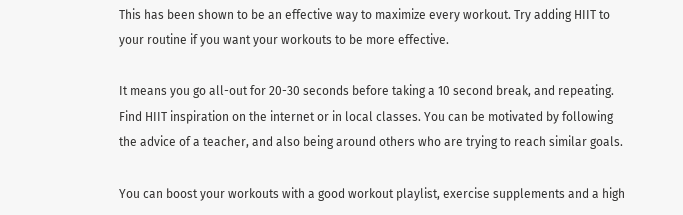This has been shown to be an effective way to maximize every workout. Try adding HIIT to your routine if you want your workouts to be more effective.

It means you go all-out for 20-30 seconds before taking a 10 second break, and repeating. Find HIIT inspiration on the internet or in local classes. You can be motivated by following the advice of a teacher, and also being around others who are trying to reach similar goals.

You can boost your workouts with a good workout playlist, exercise supplements and a high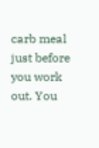carb meal just before you work out. You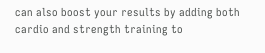can also boost your results by adding both cardio and strength training to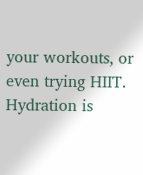your workouts, or even trying HIIT. Hydration is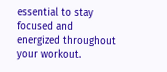essential to stay focused and energized throughout your workout.